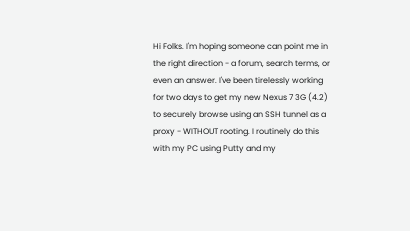Hi Folks. I'm hoping someone can point me in the right direction - a forum, search terms, or even an answer. I've been tirelessly working for two days to get my new Nexus 7 3G (4.2) to securely browse using an SSH tunnel as a proxy - WITHOUT rooting. I routinely do this with my PC using Putty and my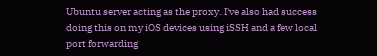Ubuntu server acting as the proxy. I've also had success doing this on my iOS devices using iSSH and a few local port forwarding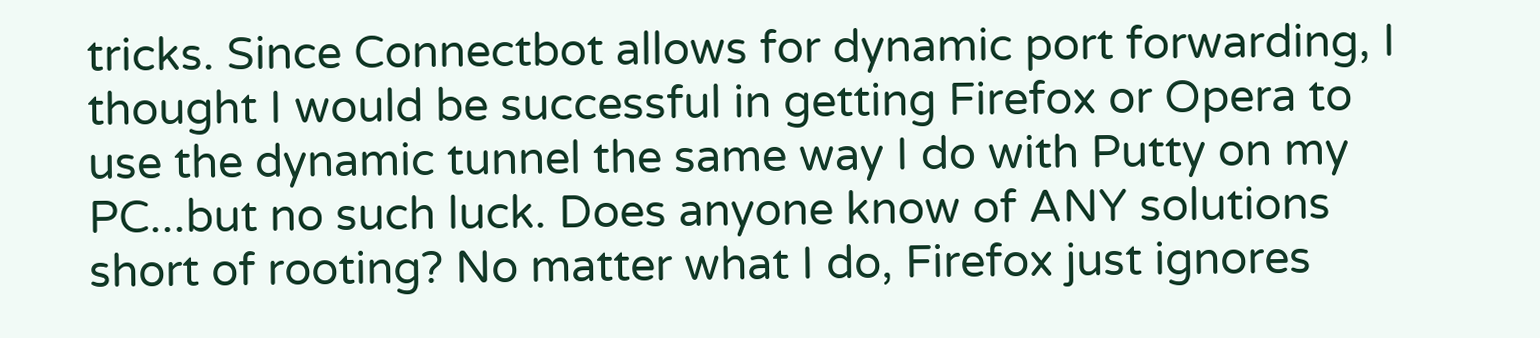tricks. Since Connectbot allows for dynamic port forwarding, I thought I would be successful in getting Firefox or Opera to use the dynamic tunnel the same way I do with Putty on my PC...but no such luck. Does anyone know of ANY solutions short of rooting? No matter what I do, Firefox just ignores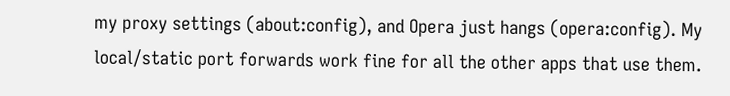my proxy settings (about:config), and Opera just hangs (opera:config). My local/static port forwards work fine for all the other apps that use them.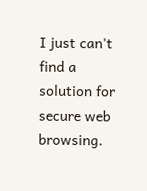I just can't find a solution for secure web browsing.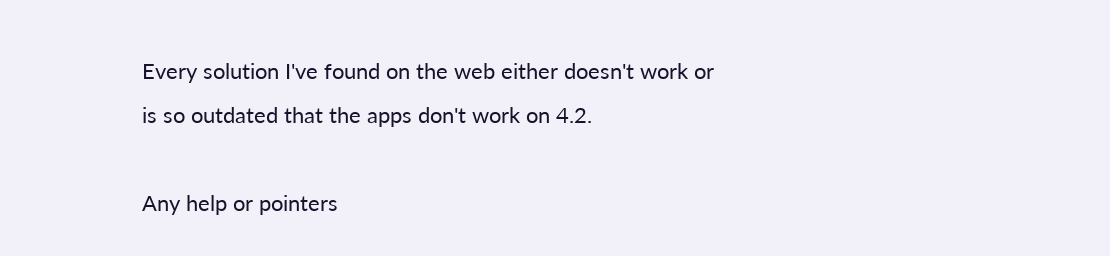Every solution I've found on the web either doesn't work or is so outdated that the apps don't work on 4.2.

Any help or pointers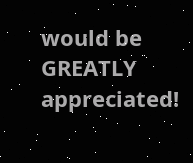would be GREATLY appreciated!